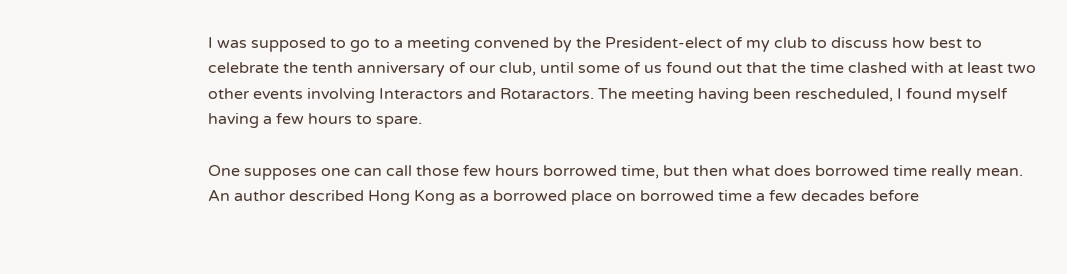I was supposed to go to a meeting convened by the President-elect of my club to discuss how best to celebrate the tenth anniversary of our club, until some of us found out that the time clashed with at least two other events involving Interactors and Rotaractors. The meeting having been rescheduled, I found myself having a few hours to spare.

One supposes one can call those few hours borrowed time, but then what does borrowed time really mean. An author described Hong Kong as a borrowed place on borrowed time a few decades before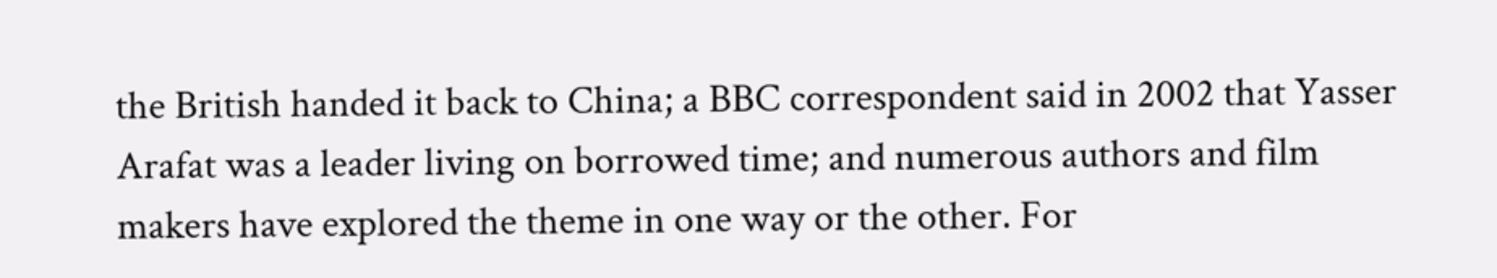the British handed it back to China; a BBC correspondent said in 2002 that Yasser Arafat was a leader living on borrowed time; and numerous authors and film makers have explored the theme in one way or the other. For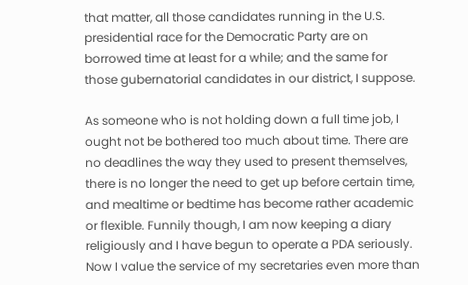that matter, all those candidates running in the U.S. presidential race for the Democratic Party are on borrowed time at least for a while; and the same for those gubernatorial candidates in our district, I suppose.

As someone who is not holding down a full time job, I ought not be bothered too much about time. There are no deadlines the way they used to present themselves, there is no longer the need to get up before certain time, and mealtime or bedtime has become rather academic or flexible. Funnily though, I am now keeping a diary religiously and I have begun to operate a PDA seriously. Now I value the service of my secretaries even more than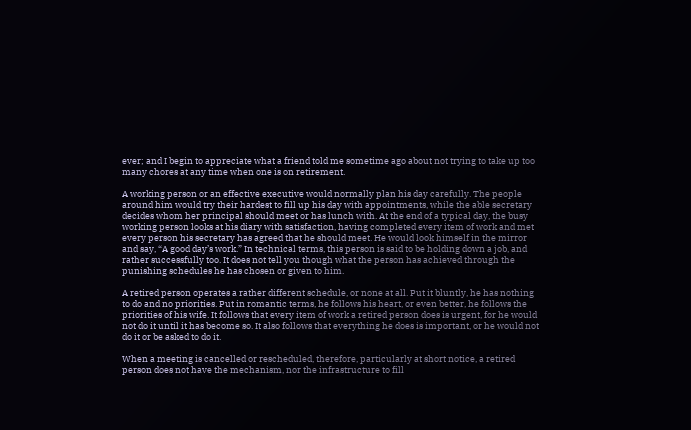ever; and I begin to appreciate what a friend told me sometime ago about not trying to take up too many chores at any time when one is on retirement.

A working person or an effective executive would normally plan his day carefully. The people around him would try their hardest to fill up his day with appointments, while the able secretary decides whom her principal should meet or has lunch with. At the end of a typical day, the busy working person looks at his diary with satisfaction, having completed every item of work and met every person his secretary has agreed that he should meet. He would look himself in the mirror and say, “A good day’s work.” In technical terms, this person is said to be holding down a job, and rather successfully too. It does not tell you though what the person has achieved through the punishing schedules he has chosen or given to him.

A retired person operates a rather different schedule, or none at all. Put it bluntly, he has nothing to do and no priorities. Put in romantic terms, he follows his heart, or even better, he follows the priorities of his wife. It follows that every item of work a retired person does is urgent, for he would not do it until it has become so. It also follows that everything he does is important, or he would not do it or be asked to do it.

When a meeting is cancelled or rescheduled, therefore, particularly at short notice, a retired person does not have the mechanism, nor the infrastructure to fill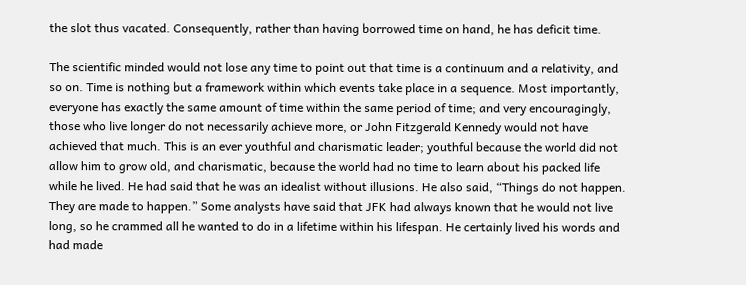the slot thus vacated. Consequently, rather than having borrowed time on hand, he has deficit time.

The scientific minded would not lose any time to point out that time is a continuum and a relativity, and so on. Time is nothing but a framework within which events take place in a sequence. Most importantly, everyone has exactly the same amount of time within the same period of time; and very encouragingly, those who live longer do not necessarily achieve more, or John Fitzgerald Kennedy would not have achieved that much. This is an ever youthful and charismatic leader; youthful because the world did not allow him to grow old, and charismatic, because the world had no time to learn about his packed life while he lived. He had said that he was an idealist without illusions. He also said, “Things do not happen. They are made to happen.” Some analysts have said that JFK had always known that he would not live long, so he crammed all he wanted to do in a lifetime within his lifespan. He certainly lived his words and had made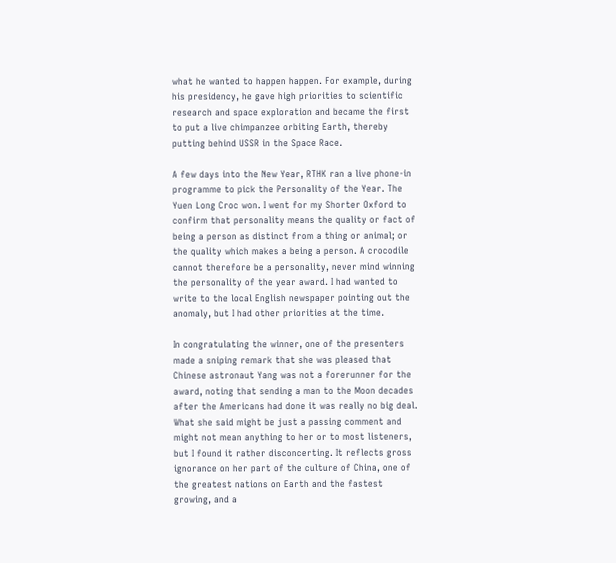what he wanted to happen happen. For example, during his presidency, he gave high priorities to scientific research and space exploration and became the first to put a live chimpanzee orbiting Earth, thereby putting behind USSR in the Space Race.

A few days into the New Year, RTHK ran a live phone-in programme to pick the Personality of the Year. The Yuen Long Croc won. I went for my Shorter Oxford to confirm that personality means the quality or fact of being a person as distinct from a thing or animal; or the quality which makes a being a person. A crocodile cannot therefore be a personality, never mind winning the personality of the year award. I had wanted to write to the local English newspaper pointing out the anomaly, but I had other priorities at the time.

In congratulating the winner, one of the presenters made a sniping remark that she was pleased that Chinese astronaut Yang was not a forerunner for the award, noting that sending a man to the Moon decades after the Americans had done it was really no big deal. What she said might be just a passing comment and might not mean anything to her or to most listeners, but I found it rather disconcerting. It reflects gross ignorance on her part of the culture of China, one of the greatest nations on Earth and the fastest growing, and a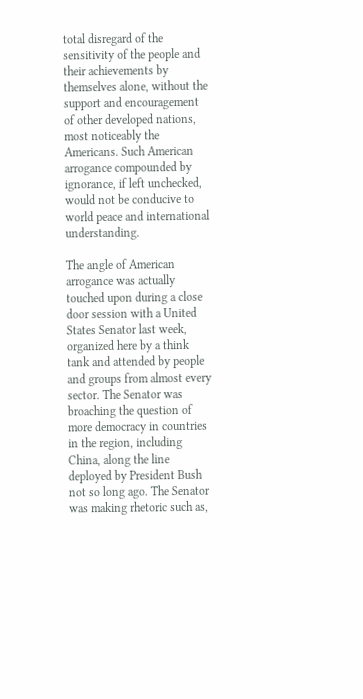total disregard of the sensitivity of the people and their achievements by themselves alone, without the support and encouragement of other developed nations, most noticeably the Americans. Such American arrogance compounded by ignorance, if left unchecked, would not be conducive to world peace and international understanding.

The angle of American arrogance was actually touched upon during a close door session with a United States Senator last week, organized here by a think tank and attended by people and groups from almost every sector. The Senator was broaching the question of more democracy in countries in the region, including China, along the line deployed by President Bush not so long ago. The Senator was making rhetoric such as,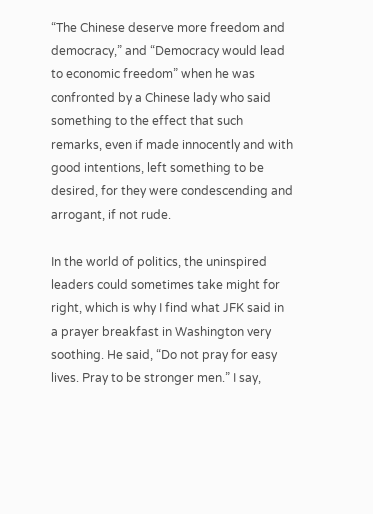“The Chinese deserve more freedom and democracy,” and “Democracy would lead to economic freedom” when he was confronted by a Chinese lady who said something to the effect that such remarks, even if made innocently and with good intentions, left something to be desired, for they were condescending and arrogant, if not rude.

In the world of politics, the uninspired leaders could sometimes take might for right, which is why I find what JFK said in a prayer breakfast in Washington very soothing. He said, “Do not pray for easy lives. Pray to be stronger men.” I say,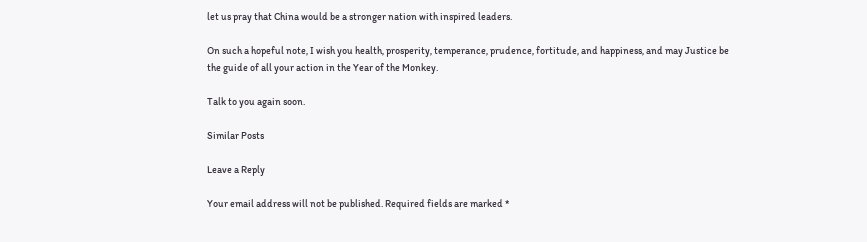let us pray that China would be a stronger nation with inspired leaders.

On such a hopeful note, I wish you health, prosperity, temperance, prudence, fortitude, and happiness, and may Justice be the guide of all your action in the Year of the Monkey.

Talk to you again soon.

Similar Posts

Leave a Reply

Your email address will not be published. Required fields are marked *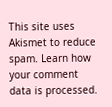This site uses Akismet to reduce spam. Learn how your comment data is processed.